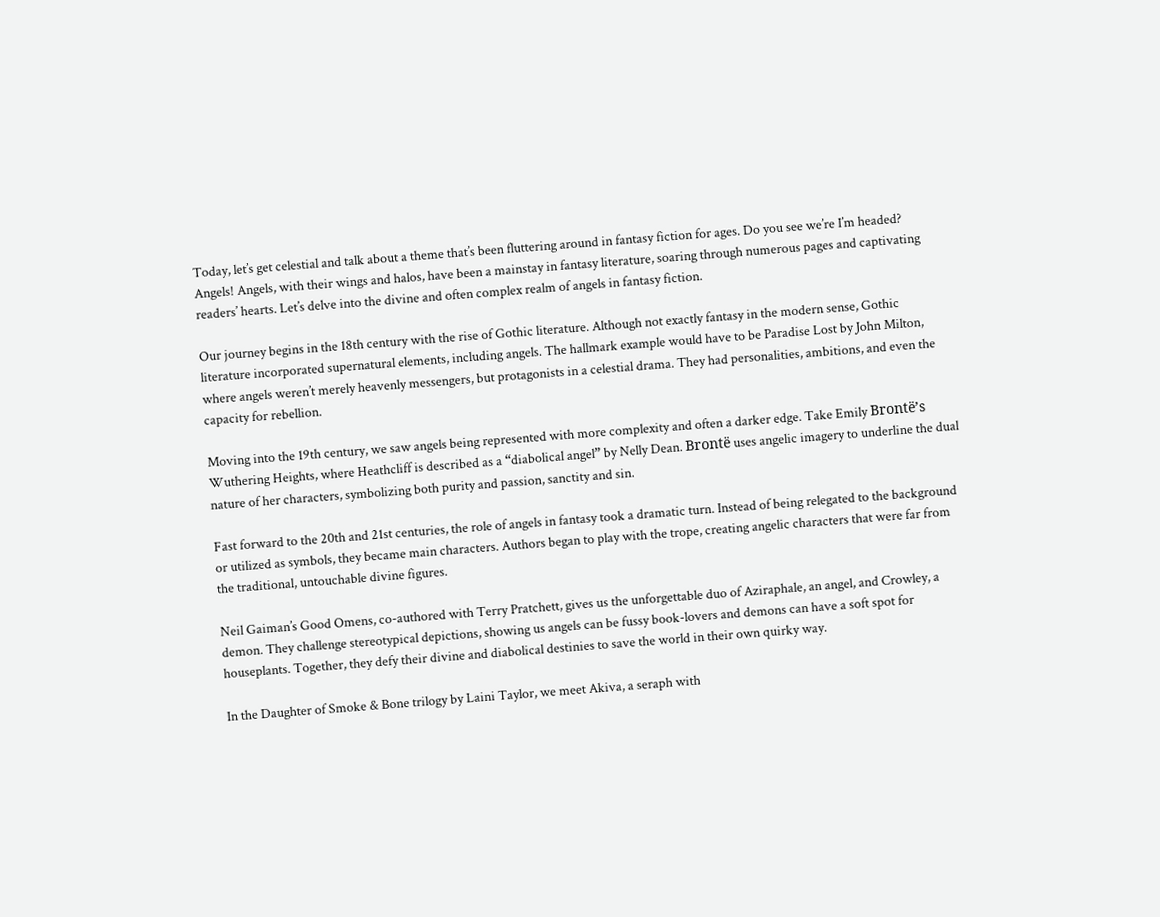Today, let’s get celestial and talk about a theme that’s been fluttering around in fantasy fiction for ages. Do you see we’re I’m headed? Angels! Angels, with their wings and halos, have been a mainstay in fantasy literature, soaring through numerous pages and captivating readers’ hearts. Let’s delve into the divine and often complex realm of angels in fantasy fiction.

Our journey begins in the 18th century with the rise of Gothic literature. Although not exactly fantasy in the modern sense, Gothic literature incorporated supernatural elements, including angels. The hallmark example would have to be Paradise Lost by John Milton, where angels weren’t merely heavenly messengers, but protagonists in a celestial drama. They had personalities, ambitions, and even the capacity for rebellion.

Moving into the 19th century, we saw angels being represented with more complexity and often a darker edge. Take Emily Brontë’s Wuthering Heights, where Heathcliff is described as a “diabolical angel” by Nelly Dean. Brontë uses angelic imagery to underline the dual nature of her characters, symbolizing both purity and passion, sanctity and sin.

Fast forward to the 20th and 21st centuries, the role of angels in fantasy took a dramatic turn. Instead of being relegated to the background or utilized as symbols, they became main characters. Authors began to play with the trope, creating angelic characters that were far from the traditional, untouchable divine figures.

Neil Gaiman’s Good Omens, co-authored with Terry Pratchett, gives us the unforgettable duo of Aziraphale, an angel, and Crowley, a demon. They challenge stereotypical depictions, showing us angels can be fussy book-lovers and demons can have a soft spot for houseplants. Together, they defy their divine and diabolical destinies to save the world in their own quirky way.

In the Daughter of Smoke & Bone trilogy by Laini Taylor, we meet Akiva, a seraph with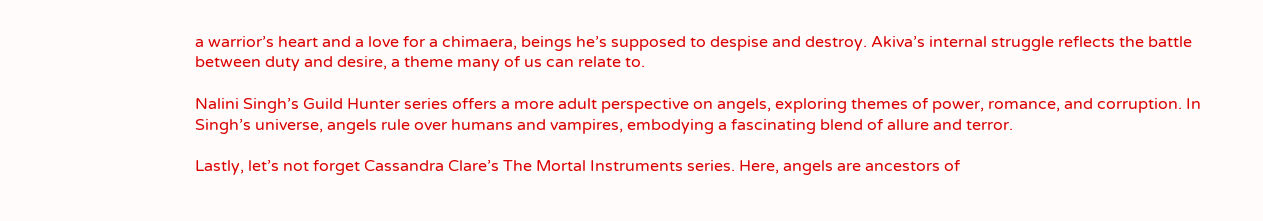a warrior’s heart and a love for a chimaera, beings he’s supposed to despise and destroy. Akiva’s internal struggle reflects the battle between duty and desire, a theme many of us can relate to.

Nalini Singh’s Guild Hunter series offers a more adult perspective on angels, exploring themes of power, romance, and corruption. In Singh’s universe, angels rule over humans and vampires, embodying a fascinating blend of allure and terror.

Lastly, let’s not forget Cassandra Clare’s The Mortal Instruments series. Here, angels are ancestors of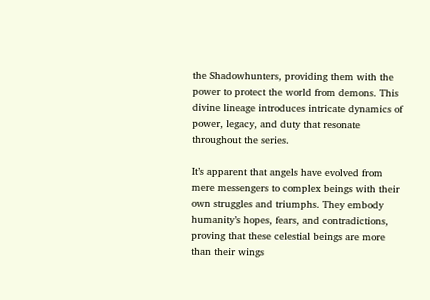the Shadowhunters, providing them with the power to protect the world from demons. This divine lineage introduces intricate dynamics of power, legacy, and duty that resonate throughout the series.

It’s apparent that angels have evolved from mere messengers to complex beings with their own struggles and triumphs. They embody humanity’s hopes, fears, and contradictions, proving that these celestial beings are more than their wings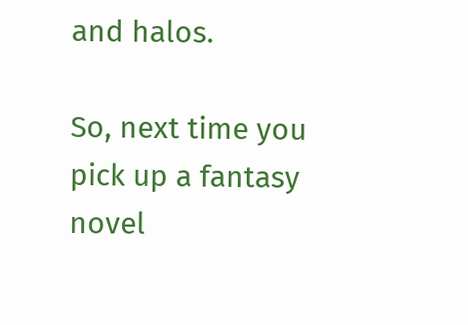and halos.

So, next time you pick up a fantasy novel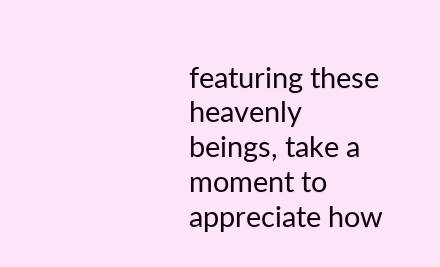featuring these heavenly beings, take a moment to appreciate how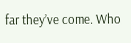far they’ve come. Who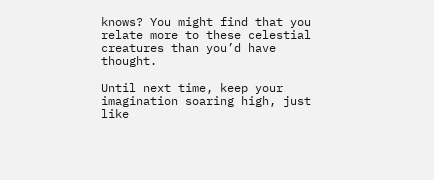knows? You might find that you relate more to these celestial creatures than you’d have thought.

Until next time, keep your imagination soaring high, just like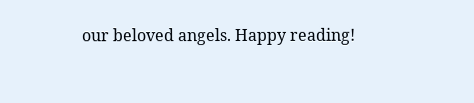our beloved angels. Happy reading!